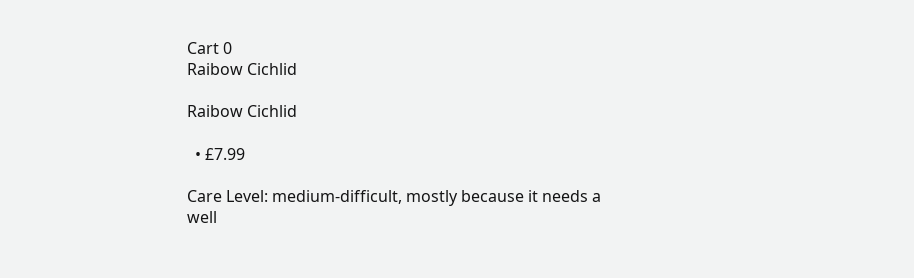Cart 0
Raibow Cichlid

Raibow Cichlid

  • £7.99

Care Level: medium-difficult, mostly because it needs a well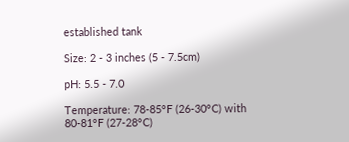established tank

Size: 2 - 3 inches (5 - 7.5cm)

pH: 5.5 - 7.0

Temperature: 78-85°F (26-30°C) with 80-81°F (27-28°C)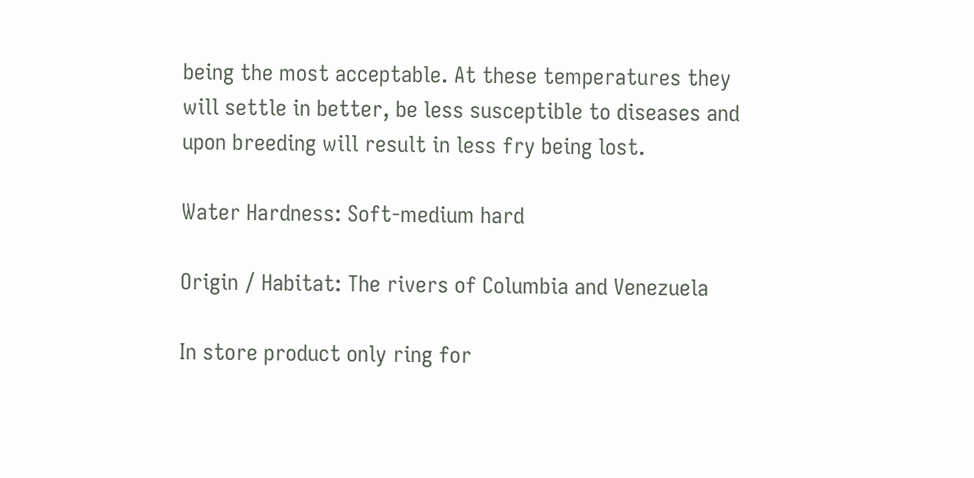being the most acceptable. At these temperatures they will settle in better, be less susceptible to diseases and upon breeding will result in less fry being lost.

Water Hardness: Soft-medium hard

Origin / Habitat: The rivers of Columbia and Venezuela

In store product only ring for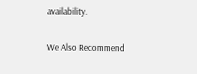availability.

We Also Recommend